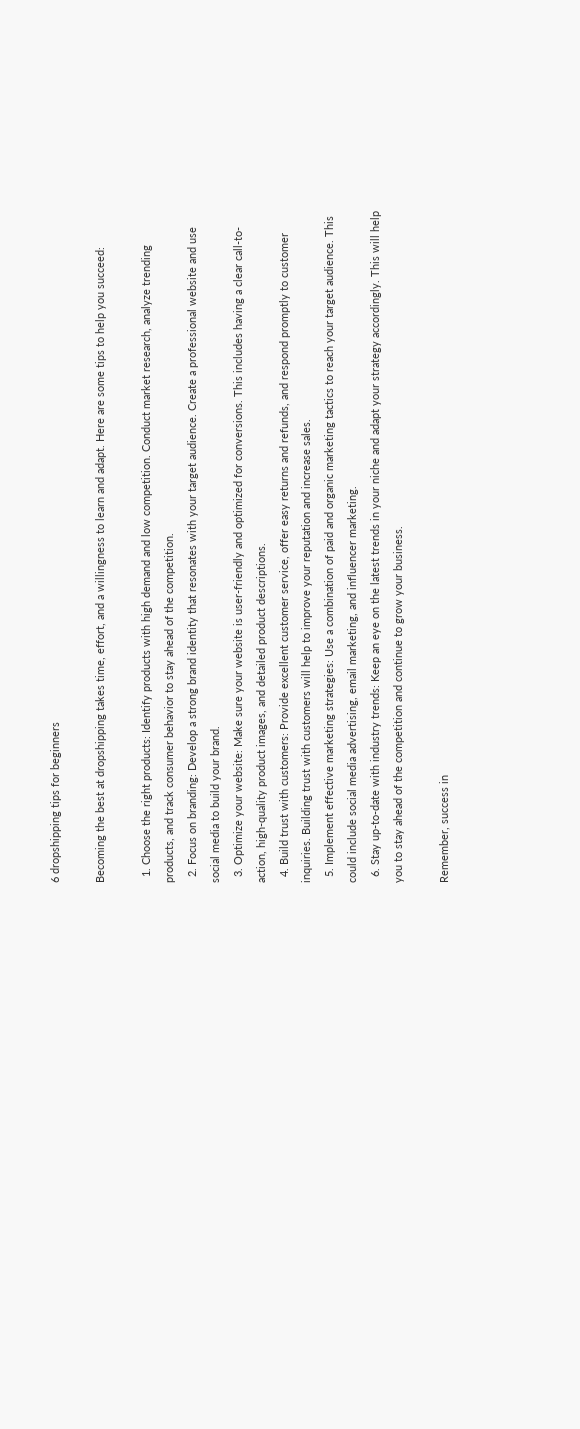6 dropshipping tips for beginners

Becoming the best at dropshipping takes time, effort, and a willingness to learn and adapt. Here are some tips to help you succeed:

  1. Choose the right products: Identify products with high demand and low competition. Conduct market research, analyze trending products, and track consumer behavior to stay ahead of the competition.
  2. Focus on branding: Develop a strong brand identity that resonates with your target audience. Create a professional website and use social media to build your brand.
  3. Optimize your website: Make sure your website is user-friendly and optimized for conversions. This includes having a clear call-to-action, high-quality product images, and detailed product descriptions.
  4. Build trust with customers: Provide excellent customer service, offer easy returns and refunds, and respond promptly to customer inquiries. Building trust with customers will help to improve your reputation and increase sales.
  5. Implement effective marketing strategies: Use a combination of paid and organic marketing tactics to reach your target audience. This could include social media advertising, email marketing, and influencer marketing.
  6. Stay up-to-date with industry trends: Keep an eye on the latest trends in your niche and adapt your strategy accordingly. This will help you to stay ahead of the competition and continue to grow your business.

Remember, success in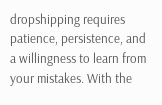dropshipping requires patience, persistence, and a willingness to learn from your mistakes. With the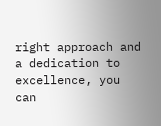right approach and a dedication to excellence, you can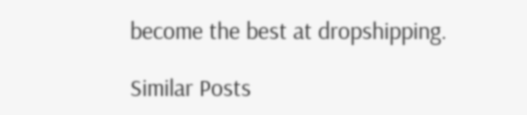become the best at dropshipping.

Similar Posts